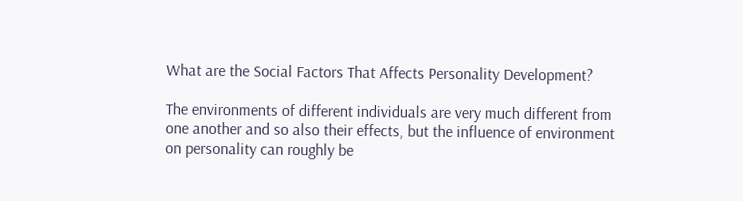What are the Social Factors That Affects Personality Development?

The environments of different individuals are very much different from one another and so also their effects, but the influence of environment on personality can roughly be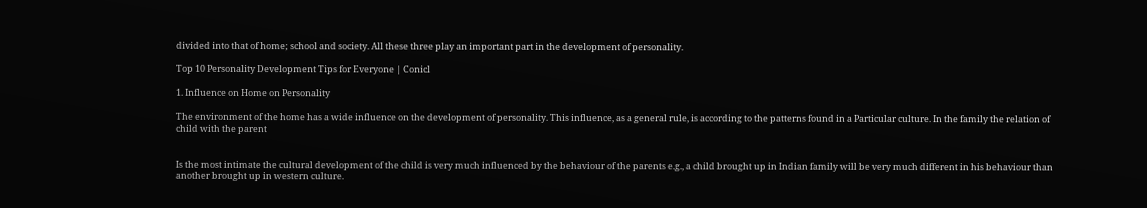divided into that of home; school and society. All these three play an important part in the development of personality.

Top 10 Personality Development Tips for Everyone | Conicl

1. Influence on Home on Personality

The environment of the home has a wide influence on the development of personality. This influence, as a general rule, is according to the patterns found in a Particular culture. In the family the relation of child with the parent


Is the most intimate the cultural development of the child is very much influenced by the behaviour of the parents e.g., a child brought up in Indian family will be very much different in his behaviour than another brought up in western culture.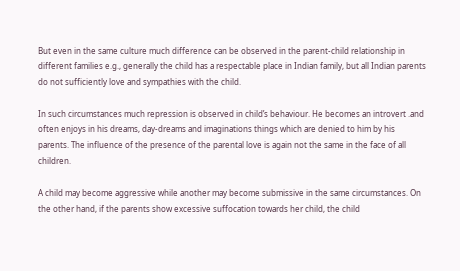But even in the same culture much difference can be observed in the parent-child relationship in different families e.g., generally the child has a respectable place in Indian family, but all Indian parents do not sufficiently love and sympathies with the child.

In such circumstances much repression is observed in child’s behaviour. He becomes an introvert .and often enjoys in his dreams, day-dreams and imaginations things which are denied to him by his parents. The influence of the presence of the parental love is again not the same in the face of all children.

A child may become aggressive while another may become submissive in the same circumstances. On the other hand, if the parents show excessive suffocation towards her child, the child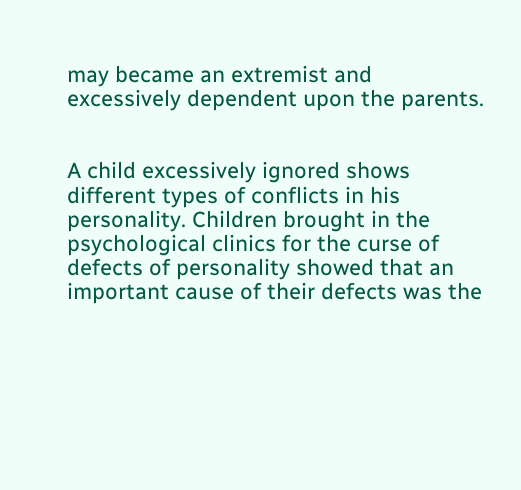may became an extremist and excessively dependent upon the parents.


A child excessively ignored shows different types of conflicts in his personality. Children brought in the psychological clinics for the curse of defects of personality showed that an important cause of their defects was the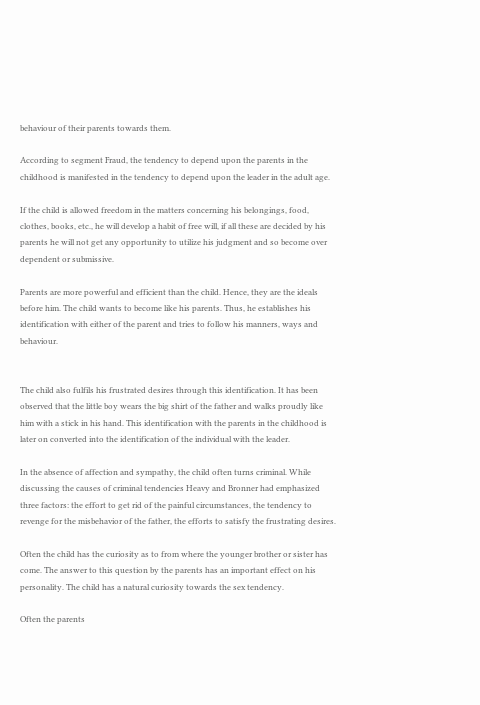behaviour of their parents towards them.

According to segment Fraud, the tendency to depend upon the parents in the childhood is manifested in the tendency to depend upon the leader in the adult age.

If the child is allowed freedom in the matters concerning his belongings, food, clothes, books, etc., he will develop a habit of free will, if all these are decided by his parents he will not get any opportunity to utilize his judgment and so become over dependent or submissive.

Parents are more powerful and efficient than the child. Hence, they are the ideals before him. The child wants to become like his parents. Thus, he establishes his identification with either of the parent and tries to follow his manners, ways and behaviour.


The child also fulfils his frustrated desires through this identification. It has been observed that the little boy wears the big shirt of the father and walks proudly like him with a stick in his hand. This identification with the parents in the childhood is later on converted into the identification of the individual with the leader.

In the absence of affection and sympathy, the child often turns criminal. While discussing the causes of criminal tendencies Heavy and Bronner had emphasized three factors: the effort to get rid of the painful circumstances, the tendency to revenge for the misbehavior of the father, the efforts to satisfy the frustrating desires.

Often the child has the curiosity as to from where the younger brother or sister has come. The answer to this question by the parents has an important effect on his personality. The child has a natural curiosity towards the sex tendency.

Often the parents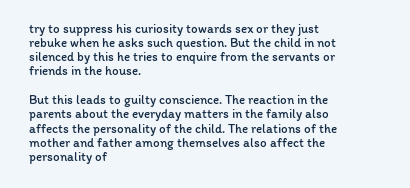try to suppress his curiosity towards sex or they just rebuke when he asks such question. But the child in not silenced by this he tries to enquire from the servants or friends in the house.

But this leads to guilty conscience. The reaction in the parents about the everyday matters in the family also affects the personality of the child. The relations of the mother and father among themselves also affect the personality of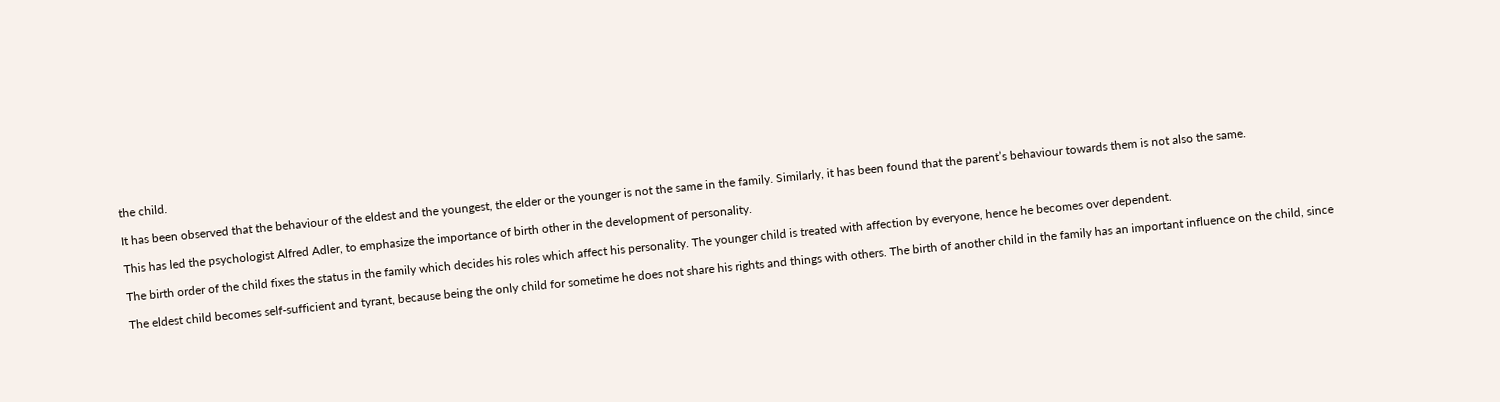the child.

It has been observed that the behaviour of the eldest and the youngest, the elder or the younger is not the same in the family. Similarly, it has been found that the parent’s behaviour towards them is not also the same.

This has led the psychologist Alfred Adler, to emphasize the importance of birth other in the development of personality.

The birth order of the child fixes the status in the family which decides his roles which affect his personality. The younger child is treated with affection by everyone, hence he becomes over dependent.

The eldest child becomes self-sufficient and tyrant, because being the only child for sometime he does not share his rights and things with others. The birth of another child in the family has an important influence on the child, since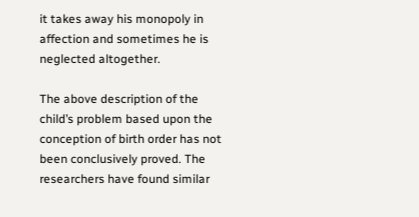it takes away his monopoly in affection and sometimes he is neglected altogether.

The above description of the child’s problem based upon the conception of birth order has not been conclusively proved. The researchers have found similar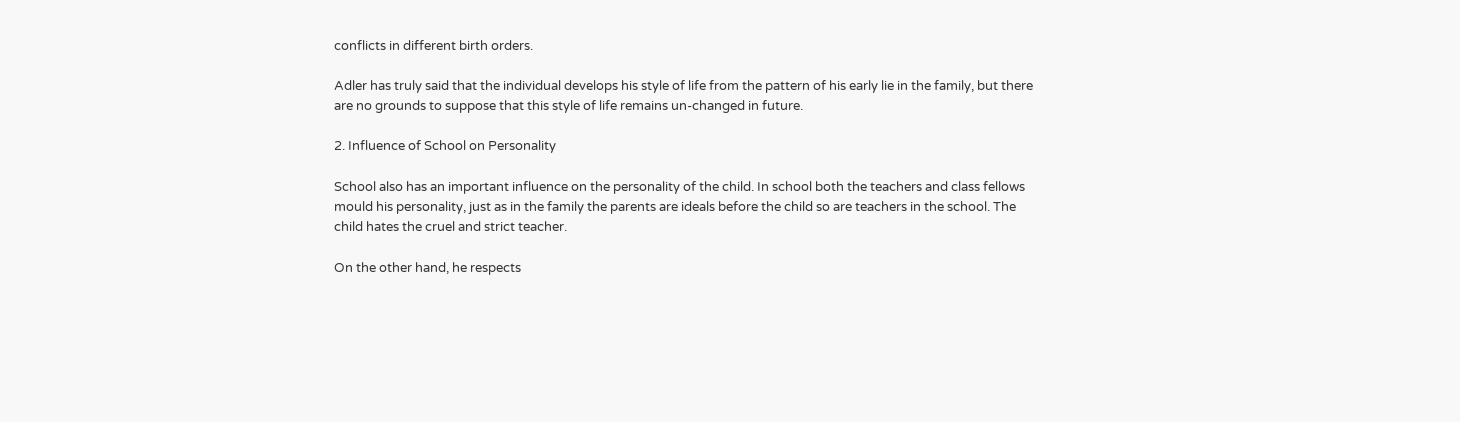conflicts in different birth orders.

Adler has truly said that the individual develops his style of life from the pattern of his early lie in the family, but there are no grounds to suppose that this style of life remains un-changed in future.

2. Influence of School on Personality

School also has an important influence on the personality of the child. In school both the teachers and class fellows mould his personality, just as in the family the parents are ideals before the child so are teachers in the school. The child hates the cruel and strict teacher.

On the other hand, he respects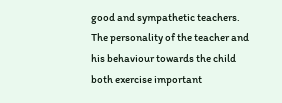good and sympathetic teachers. The personality of the teacher and his behaviour towards the child both exercise important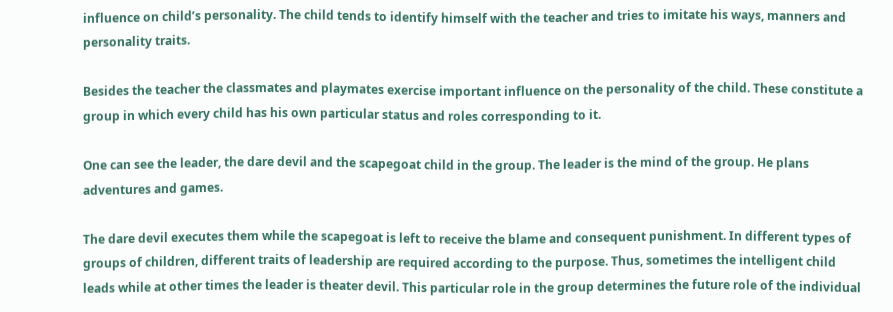influence on child’s personality. The child tends to identify himself with the teacher and tries to imitate his ways, manners and personality traits.

Besides the teacher the classmates and playmates exercise important influence on the personality of the child. These constitute a group in which every child has his own particular status and roles corresponding to it.

One can see the leader, the dare devil and the scapegoat child in the group. The leader is the mind of the group. He plans adventures and games.

The dare devil executes them while the scapegoat is left to receive the blame and consequent punishment. In different types of groups of children, different traits of leadership are required according to the purpose. Thus, sometimes the intelligent child leads while at other times the leader is theater devil. This particular role in the group determines the future role of the individual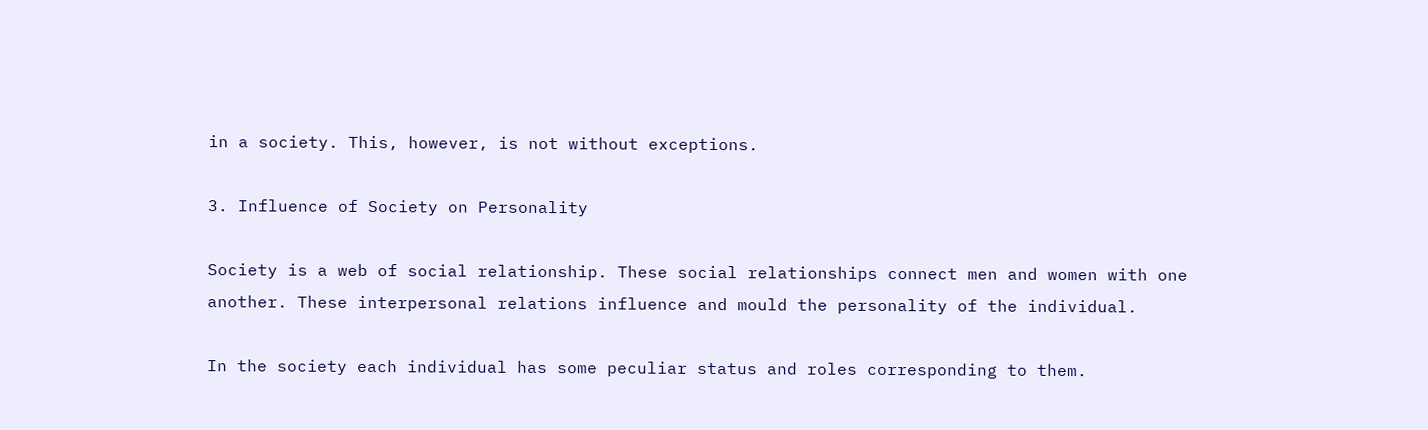in a society. This, however, is not without exceptions.

3. Influence of Society on Personality

Society is a web of social relationship. These social relationships connect men and women with one another. These interpersonal relations influence and mould the personality of the individual.

In the society each individual has some peculiar status and roles corresponding to them.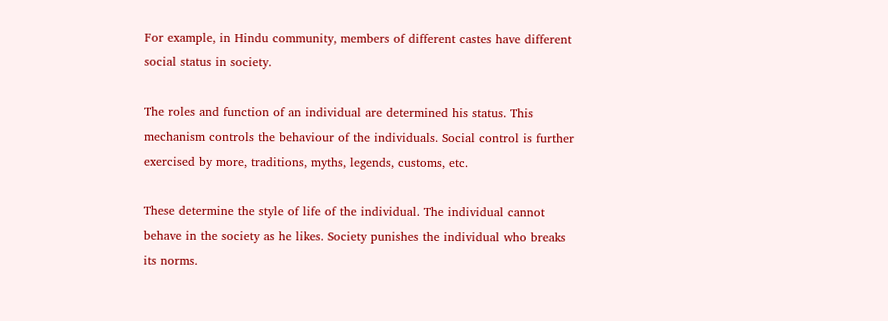For example, in Hindu community, members of different castes have different social status in society.

The roles and function of an individual are determined his status. This mechanism controls the behaviour of the individuals. Social control is further exercised by more, traditions, myths, legends, customs, etc.

These determine the style of life of the individual. The individual cannot behave in the society as he likes. Society punishes the individual who breaks its norms.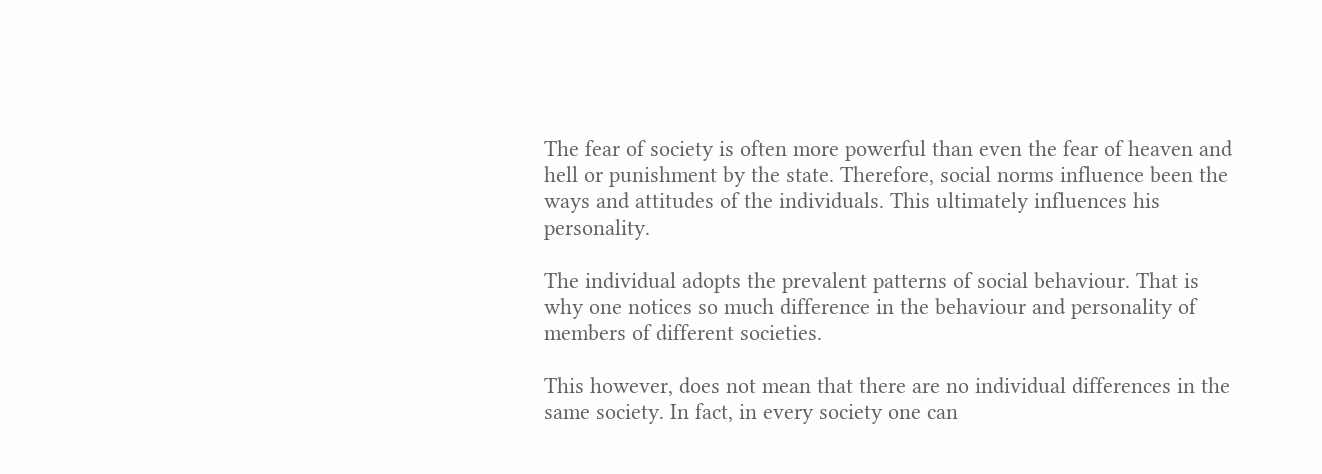The fear of society is often more powerful than even the fear of heaven and hell or punishment by the state. Therefore, social norms influence been the ways and attitudes of the individuals. This ultimately influences his personality.

The individual adopts the prevalent patterns of social behaviour. That is why one notices so much difference in the behaviour and personality of members of different societies.

This however, does not mean that there are no individual differences in the same society. In fact, in every society one can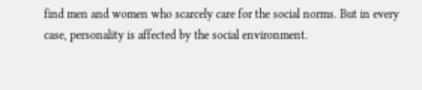find men and women who scarcely care for the social norms. But in every case, personality is affected by the social environment.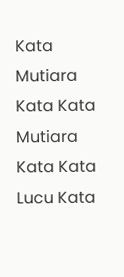Kata Mutiara Kata Kata Mutiara Kata Kata Lucu Kata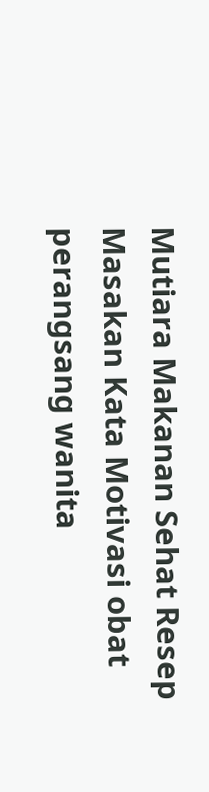Mutiara Makanan Sehat Resep Masakan Kata Motivasi obat perangsang wanita